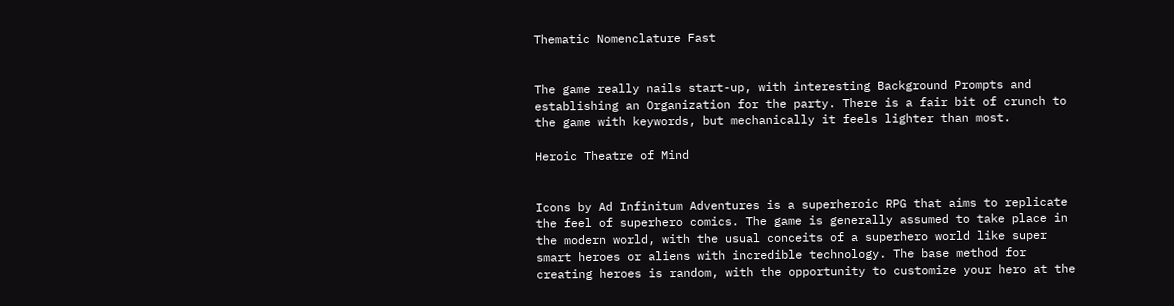Thematic Nomenclature Fast


The game really nails start-up, with interesting Background Prompts and establishing an Organization for the party. There is a fair bit of crunch to the game with keywords, but mechanically it feels lighter than most.

Heroic Theatre of Mind


Icons by Ad Infinitum Adventures is a superheroic RPG that aims to replicate the feel of superhero comics. The game is generally assumed to take place in the modern world, with the usual conceits of a superhero world like super smart heroes or aliens with incredible technology. The base method for creating heroes is random, with the opportunity to customize your hero at the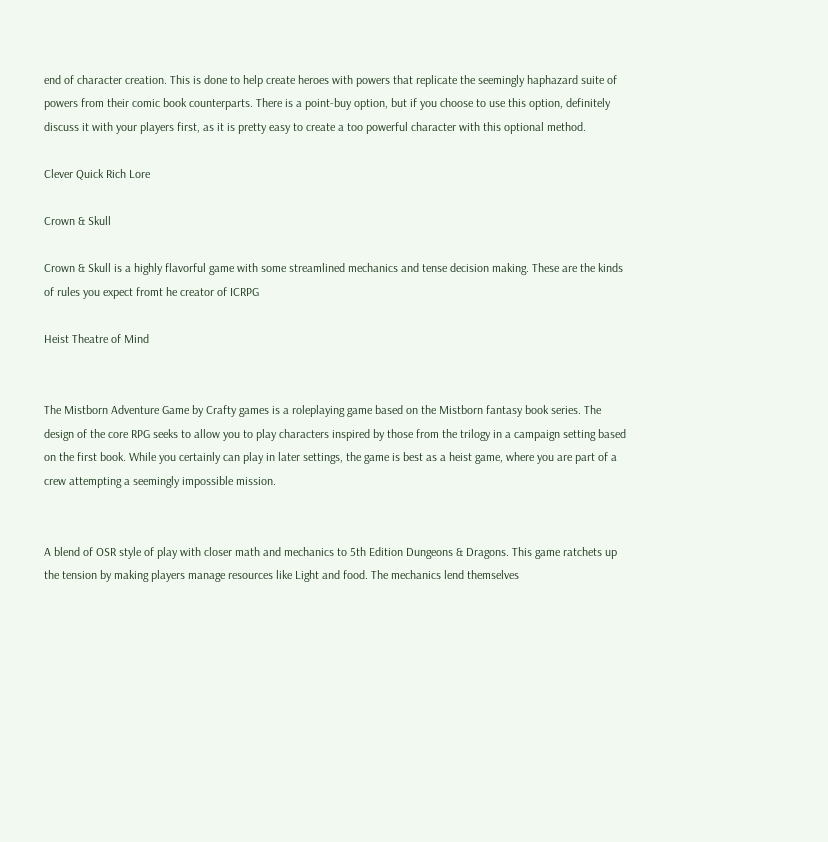end of character creation. This is done to help create heroes with powers that replicate the seemingly haphazard suite of powers from their comic book counterparts. There is a point-buy option, but if you choose to use this option, definitely discuss it with your players first, as it is pretty easy to create a too powerful character with this optional method.

Clever Quick Rich Lore

Crown & Skull

Crown & Skull is a highly flavorful game with some streamlined mechanics and tense decision making. These are the kinds of rules you expect fromt he creator of ICRPG

Heist Theatre of Mind


The Mistborn Adventure Game by Crafty games is a roleplaying game based on the Mistborn fantasy book series. The design of the core RPG seeks to allow you to play characters inspired by those from the trilogy in a campaign setting based on the first book. While you certainly can play in later settings, the game is best as a heist game, where you are part of a crew attempting a seemingly impossible mission.


A blend of OSR style of play with closer math and mechanics to 5th Edition Dungeons & Dragons. This game ratchets up the tension by making players manage resources like Light and food. The mechanics lend themselves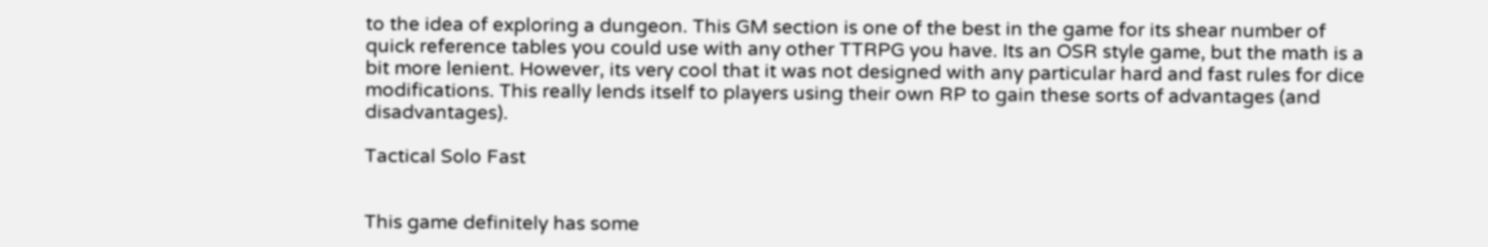to the idea of exploring a dungeon. This GM section is one of the best in the game for its shear number of quick reference tables you could use with any other TTRPG you have. Its an OSR style game, but the math is a bit more lenient. However, its very cool that it was not designed with any particular hard and fast rules for dice modifications. This really lends itself to players using their own RP to gain these sorts of advantages (and disadvantages).

Tactical Solo Fast


This game definitely has some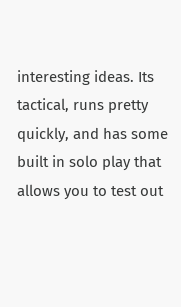interesting ideas. Its tactical, runs pretty quickly, and has some built in solo play that allows you to test out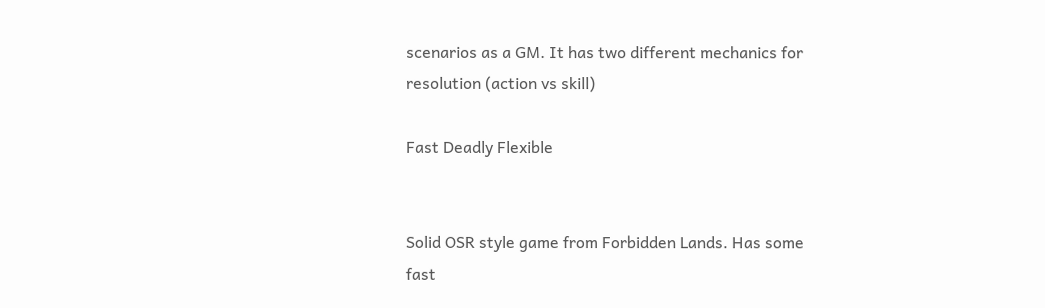scenarios as a GM. It has two different mechanics for resolution (action vs skill)

Fast Deadly Flexible


Solid OSR style game from Forbidden Lands. Has some fast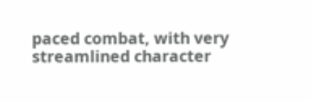paced combat, with very streamlined character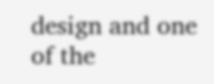design and one of the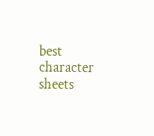best character sheets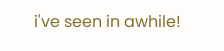i've seen in awhile!